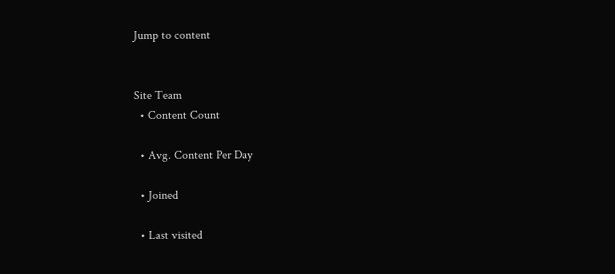Jump to content


Site Team
  • Content Count

  • Avg. Content Per Day

  • Joined

  • Last visited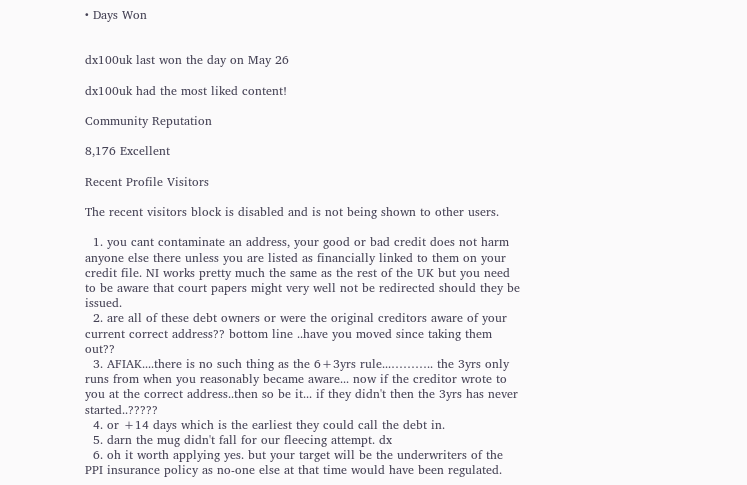• Days Won


dx100uk last won the day on May 26

dx100uk had the most liked content!

Community Reputation

8,176 Excellent

Recent Profile Visitors

The recent visitors block is disabled and is not being shown to other users.

  1. you cant contaminate an address, your good or bad credit does not harm anyone else there unless you are listed as financially linked to them on your credit file. NI works pretty much the same as the rest of the UK but you need to be aware that court papers might very well not be redirected should they be issued.
  2. are all of these debt owners or were the original creditors aware of your current correct address?? bottom line ..have you moved since taking them out??
  3. AFIAK....there is no such thing as the 6+3yrs rule...……….. the 3yrs only runs from when you reasonably became aware... now if the creditor wrote to you at the correct address..then so be it... if they didn't then the 3yrs has never started..?????
  4. or +14 days which is the earliest they could call the debt in.
  5. darn the mug didn't fall for our fleecing attempt. dx
  6. oh it worth applying yes. but your target will be the underwriters of the PPI insurance policy as no-one else at that time would have been regulated.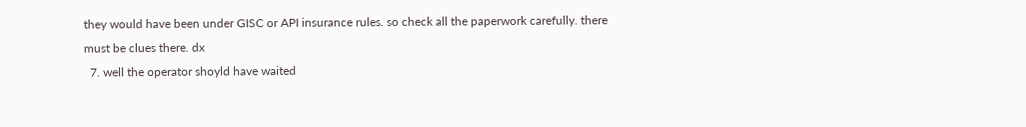they would have been under GISC or API insurance rules. so check all the paperwork carefully. there must be clues there. dx
  7. well the operator shoyld have waited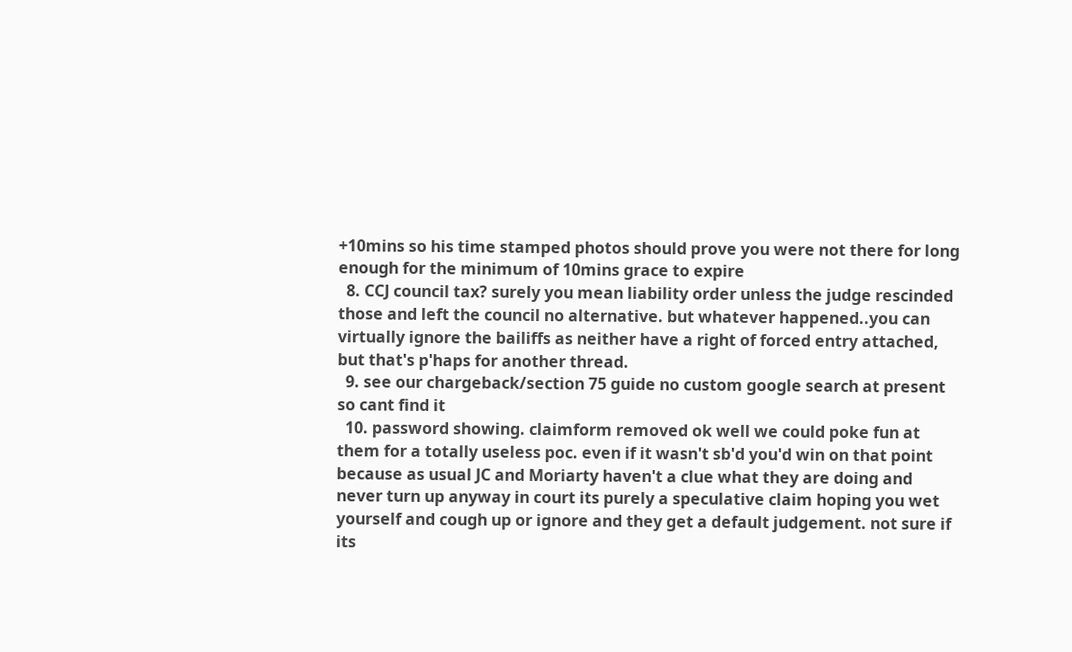+10mins so his time stamped photos should prove you were not there for long enough for the minimum of 10mins grace to expire
  8. CCJ council tax? surely you mean liability order unless the judge rescinded those and left the council no alternative. but whatever happened..you can virtually ignore the bailiffs as neither have a right of forced entry attached, but that's p'haps for another thread.
  9. see our chargeback/section 75 guide no custom google search at present so cant find it
  10. password showing. claimform removed ok well we could poke fun at them for a totally useless poc. even if it wasn't sb'd you'd win on that point because as usual JC and Moriarty haven't a clue what they are doing and never turn up anyway in court its purely a speculative claim hoping you wet yourself and cough up or ignore and they get a default judgement. not sure if its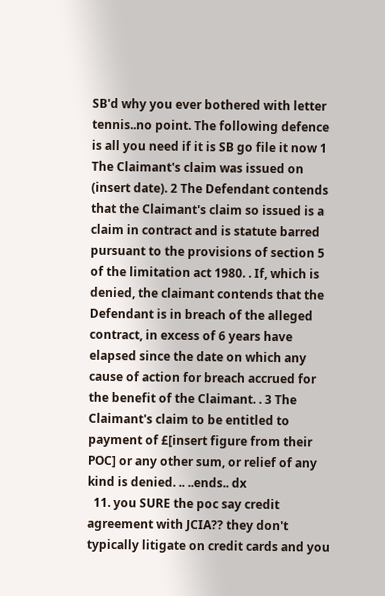SB'd why you ever bothered with letter tennis..no point. The following defence is all you need if it is SB go file it now 1 The Claimant's claim was issued on (insert date). 2 The Defendant contends that the Claimant's claim so issued is a claim in contract and is statute barred pursuant to the provisions of section 5 of the limitation act 1980. . If, which is denied, the claimant contends that the Defendant is in breach of the alleged contract, in excess of 6 years have elapsed since the date on which any cause of action for breach accrued for the benefit of the Claimant. . 3 The Claimant's claim to be entitled to payment of £[insert figure from their POC] or any other sum, or relief of any kind is denied. .. ..ends.. dx
  11. you SURE the poc say credit agreement with JCIA?? they don't typically litigate on credit cards and you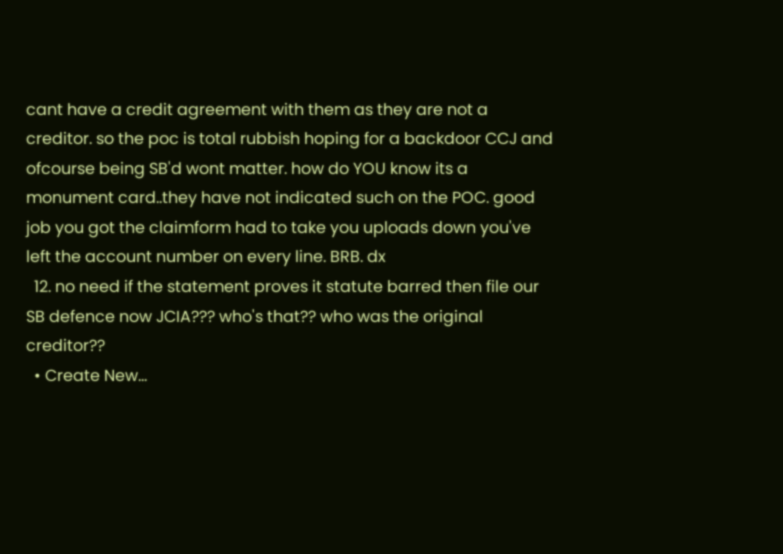cant have a credit agreement with them as they are not a creditor. so the poc is total rubbish hoping for a backdoor CCJ and ofcourse being SB'd wont matter. how do YOU know its a monument card..they have not indicated such on the POC. good job you got the claimform had to take you uploads down you've left the account number on every line. BRB. dx
  12. no need if the statement proves it statute barred then file our SB defence now JCIA??? who's that?? who was the original creditor??
  • Create New...